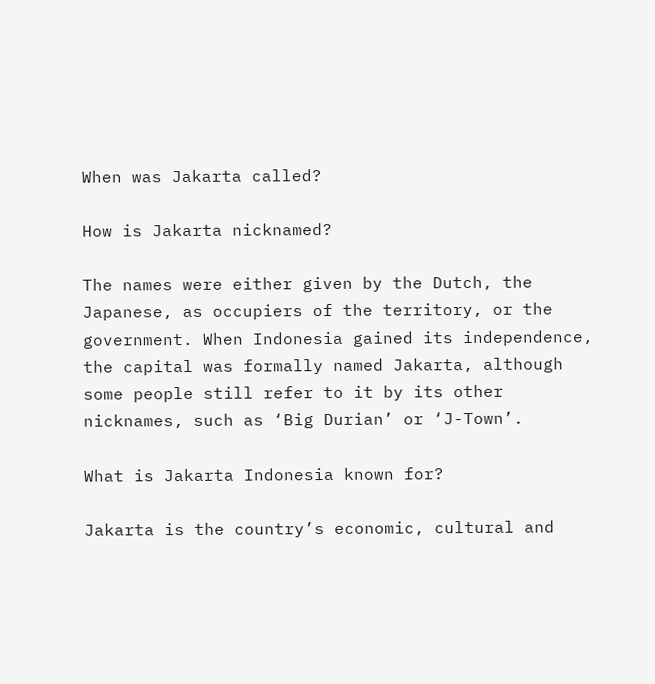When was Jakarta called?

How is Jakarta nicknamed?

The names were either given by the Dutch, the Japanese, as occupiers of the territory, or the government. When Indonesia gained its independence, the capital was formally named Jakarta, although some people still refer to it by its other nicknames, such as ‘Big Durian’ or ‘J-Town’.

What is Jakarta Indonesia known for?

Jakarta is the country’s economic, cultural and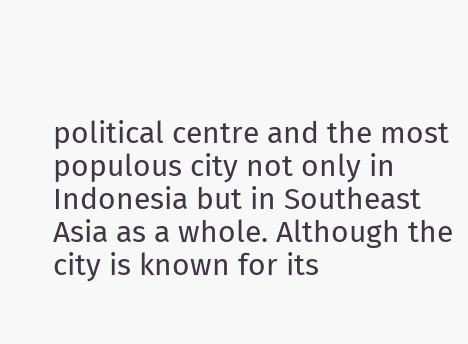political centre and the most populous city not only in Indonesia but in Southeast Asia as a whole. Although the city is known for its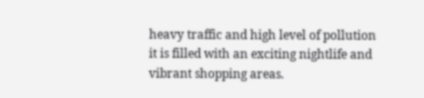heavy traffic and high level of pollution it is filled with an exciting nightlife and vibrant shopping areas.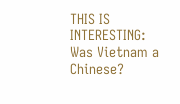THIS IS INTERESTING:  Was Vietnam a Chinese?